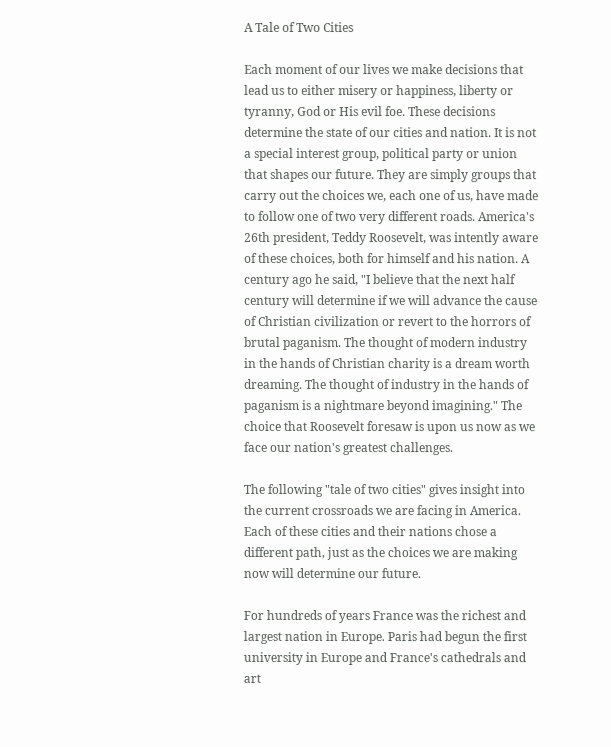A Tale of Two Cities

Each moment of our lives we make decisions that lead us to either misery or happiness, liberty or tyranny, God or His evil foe. These decisions determine the state of our cities and nation. It is not a special interest group, political party or union that shapes our future. They are simply groups that carry out the choices we, each one of us, have made to follow one of two very different roads. America's 26th president, Teddy Roosevelt, was intently aware of these choices, both for himself and his nation. A century ago he said, "I believe that the next half century will determine if we will advance the cause of Christian civilization or revert to the horrors of brutal paganism. The thought of modern industry in the hands of Christian charity is a dream worth dreaming. The thought of industry in the hands of paganism is a nightmare beyond imagining." The choice that Roosevelt foresaw is upon us now as we face our nation's greatest challenges.

The following "tale of two cities" gives insight into the current crossroads we are facing in America. Each of these cities and their nations chose a different path, just as the choices we are making now will determine our future.

For hundreds of years France was the richest and largest nation in Europe. Paris had begun the first university in Europe and France's cathedrals and art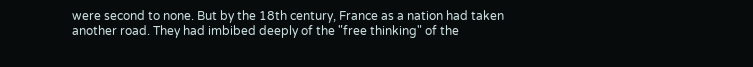were second to none. But by the 18th century, France as a nation had taken another road. They had imbibed deeply of the "free thinking" of the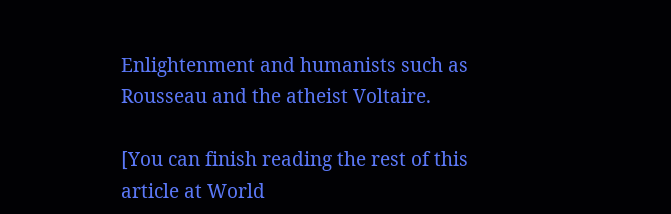Enlightenment and humanists such as Rousseau and the atheist Voltaire.

[You can finish reading the rest of this article at World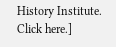History Institute. Click here.]